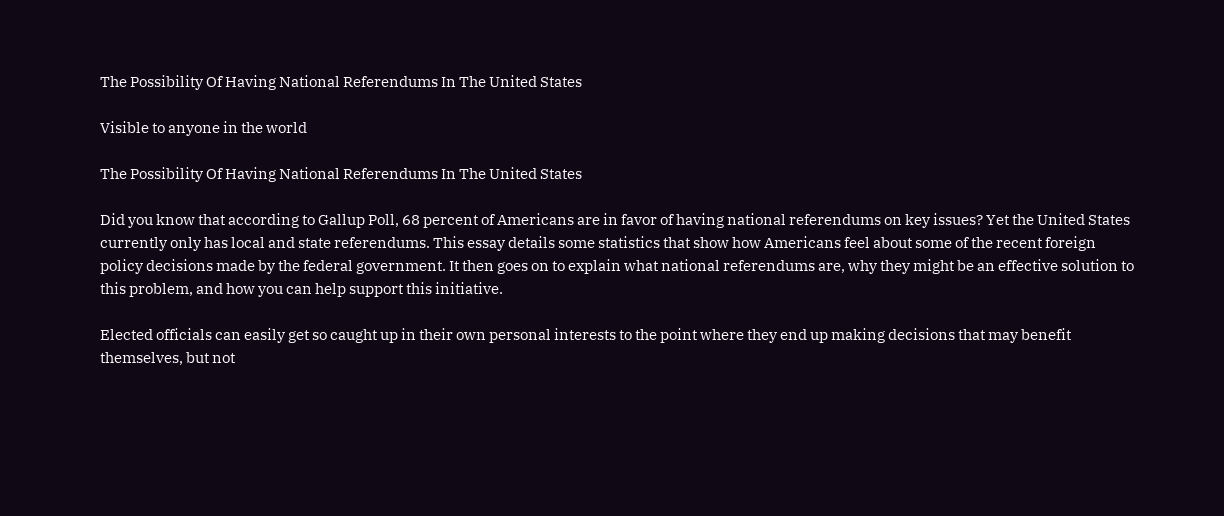The Possibility Of Having National Referendums In The United States

Visible to anyone in the world

The Possibility Of Having National Referendums In The United States

Did you know that according to Gallup Poll, 68 percent of Americans are in favor of having national referendums on key issues? Yet the United States currently only has local and state referendums. This essay details some statistics that show how Americans feel about some of the recent foreign policy decisions made by the federal government. It then goes on to explain what national referendums are, why they might be an effective solution to this problem, and how you can help support this initiative.

Elected officials can easily get so caught up in their own personal interests to the point where they end up making decisions that may benefit themselves, but not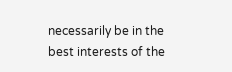necessarily be in the best interests of the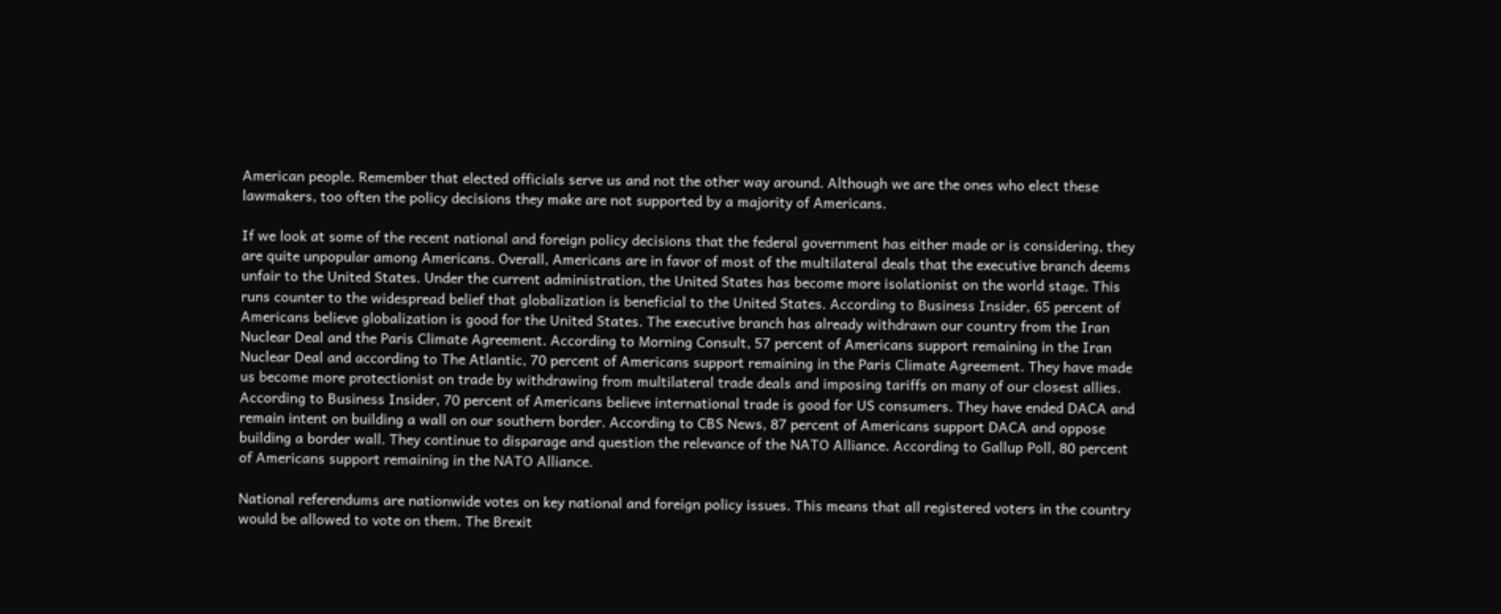American people. Remember that elected officials serve us and not the other way around. Although we are the ones who elect these lawmakers, too often the policy decisions they make are not supported by a majority of Americans.

If we look at some of the recent national and foreign policy decisions that the federal government has either made or is considering, they are quite unpopular among Americans. Overall, Americans are in favor of most of the multilateral deals that the executive branch deems unfair to the United States. Under the current administration, the United States has become more isolationist on the world stage. This runs counter to the widespread belief that globalization is beneficial to the United States. According to Business Insider, 65 percent of Americans believe globalization is good for the United States. The executive branch has already withdrawn our country from the Iran Nuclear Deal and the Paris Climate Agreement. According to Morning Consult, 57 percent of Americans support remaining in the Iran Nuclear Deal and according to The Atlantic, 70 percent of Americans support remaining in the Paris Climate Agreement. They have made us become more protectionist on trade by withdrawing from multilateral trade deals and imposing tariffs on many of our closest allies. According to Business Insider, 70 percent of Americans believe international trade is good for US consumers. They have ended DACA and remain intent on building a wall on our southern border. According to CBS News, 87 percent of Americans support DACA and oppose building a border wall. They continue to disparage and question the relevance of the NATO Alliance. According to Gallup Poll, 80 percent of Americans support remaining in the NATO Alliance.

National referendums are nationwide votes on key national and foreign policy issues. This means that all registered voters in the country would be allowed to vote on them. The Brexit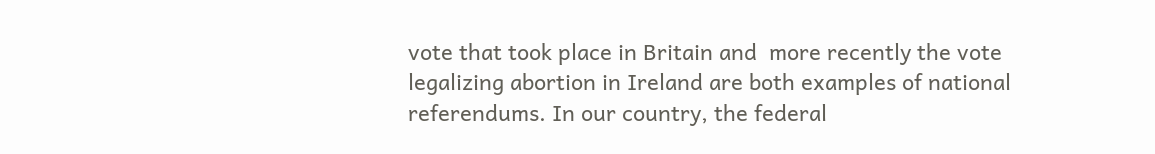vote that took place in Britain and  more recently the vote legalizing abortion in Ireland are both examples of national referendums. In our country, the federal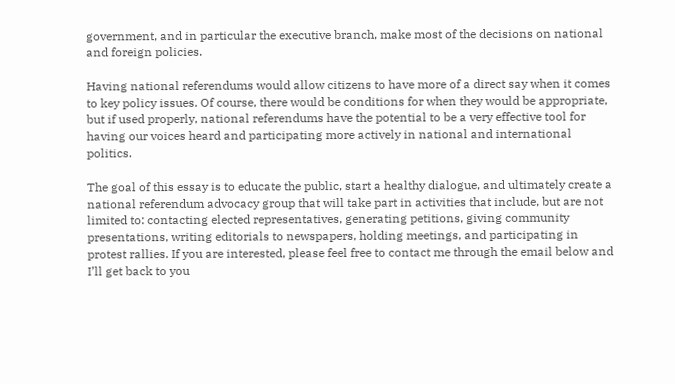government, and in particular the executive branch, make most of the decisions on national and foreign policies.

Having national referendums would allow citizens to have more of a direct say when it comes to key policy issues. Of course, there would be conditions for when they would be appropriate, but if used properly, national referendums have the potential to be a very effective tool for having our voices heard and participating more actively in national and international politics.

The goal of this essay is to educate the public, start a healthy dialogue, and ultimately create a national referendum advocacy group that will take part in activities that include, but are not limited to: contacting elected representatives, generating petitions, giving community presentations, writing editorials to newspapers, holding meetings, and participating in protest rallies. If you are interested, please feel free to contact me through the email below and I’ll get back to you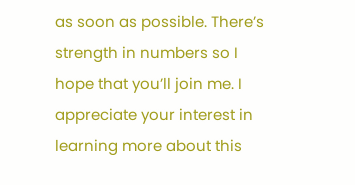as soon as possible. There’s strength in numbers so I hope that you’ll join me. I appreciate your interest in learning more about this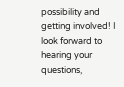possibility and getting involved! I look forward to hearing your questions,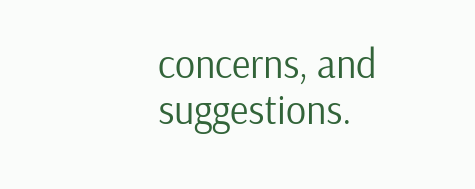concerns, and suggestions.